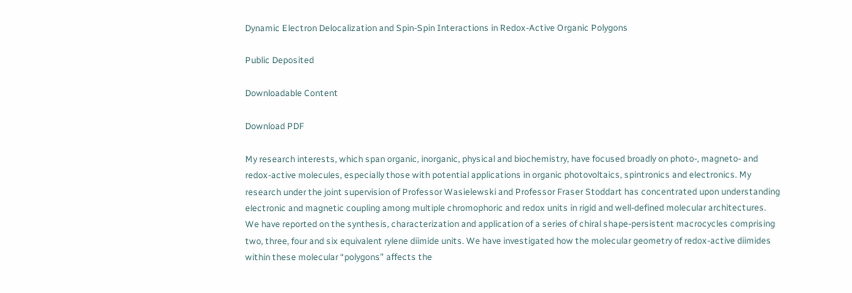Dynamic Electron Delocalization and Spin-Spin Interactions in Redox-Active Organic Polygons

Public Deposited

Downloadable Content

Download PDF

My research interests, which span organic, inorganic, physical and biochemistry, have focused broadly on photo-, magneto- and redox-active molecules, especially those with potential applications in organic photovoltaics, spintronics and electronics. My research under the joint supervision of Professor Wasielewski and Professor Fraser Stoddart has concentrated upon understanding electronic and magnetic coupling among multiple chromophoric and redox units in rigid and well-defined molecular architectures. We have reported on the synthesis, characterization and application of a series of chiral shape-persistent macrocycles comprising two, three, four and six equivalent rylene diimide units. We have investigated how the molecular geometry of redox-active diimides within these molecular “polygons” affects the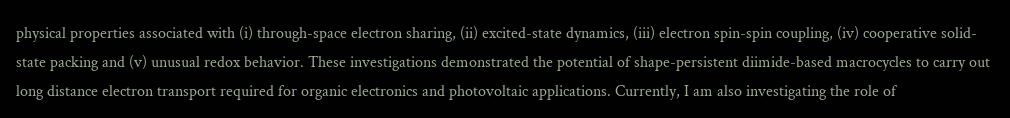physical properties associated with (i) through-space electron sharing, (ii) excited-state dynamics, (iii) electron spin-spin coupling, (iv) cooperative solid-state packing and (v) unusual redox behavior. These investigations demonstrated the potential of shape-persistent diimide-based macrocycles to carry out long distance electron transport required for organic electronics and photovoltaic applications. Currently, I am also investigating the role of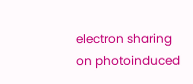electron sharing on photoinduced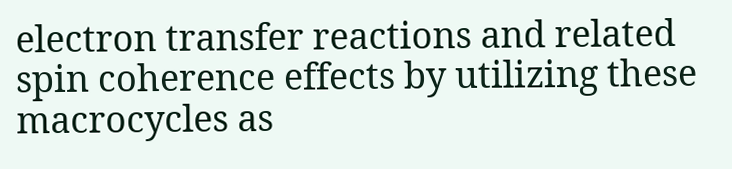electron transfer reactions and related spin coherence effects by utilizing these macrocycles as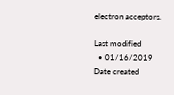electron acceptors.

Last modified
  • 01/16/2019
Date created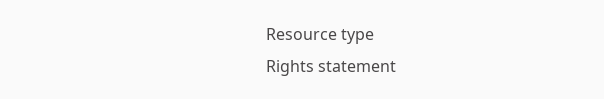Resource type
Rights statement